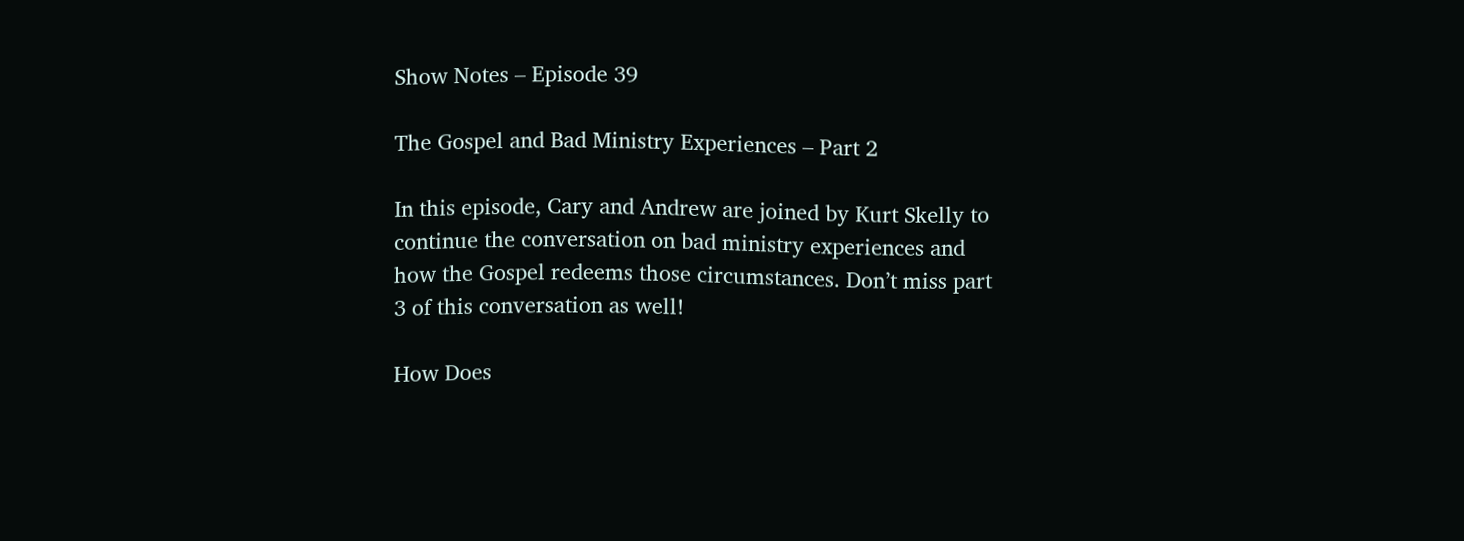Show Notes – Episode 39

The Gospel and Bad Ministry Experiences – Part 2

In this episode, Cary and Andrew are joined by Kurt Skelly to continue the conversation on bad ministry experiences and how the Gospel redeems those circumstances. Don’t miss part 3 of this conversation as well!

How Does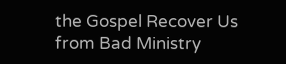the Gospel Recover Us from Bad Ministry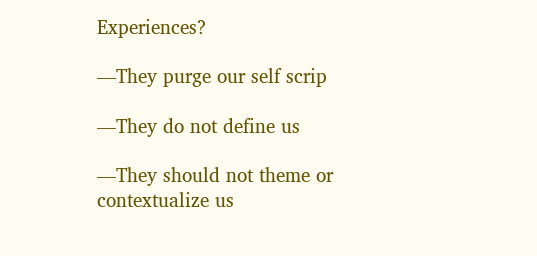Experiences?

—They purge our self scrip

—They do not define us

—They should not theme or contextualize us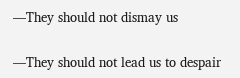—They should not dismay us

—They should not lead us to despair